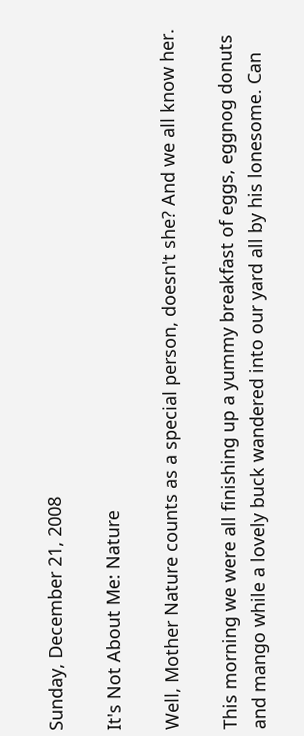Sunday, December 21, 2008

It's Not About Me: Nature

Well, Mother Nature counts as a special person, doesn't she? And we all know her.

This morning we were all finishing up a yummy breakfast of eggs, eggnog donuts and mango while a lovely buck wandered into our yard all by his lonesome. Can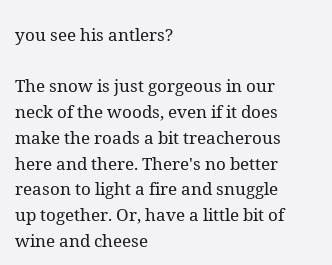you see his antlers?

The snow is just gorgeous in our neck of the woods, even if it does make the roads a bit treacherous here and there. There's no better reason to light a fire and snuggle up together. Or, have a little bit of wine and cheese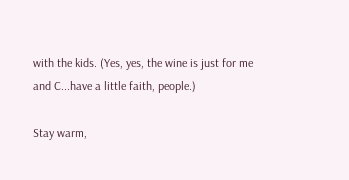with the kids. (Yes, yes, the wine is just for me and C...have a little faith, people.)

Stay warm,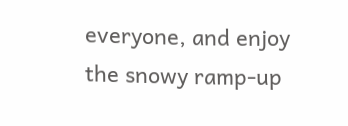everyone, and enjoy the snowy ramp-up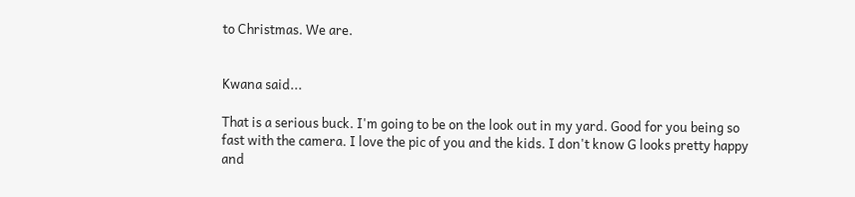to Christmas. We are.


Kwana said...

That is a serious buck. I'm going to be on the look out in my yard. Good for you being so fast with the camera. I love the pic of you and the kids. I don't know G looks pretty happy and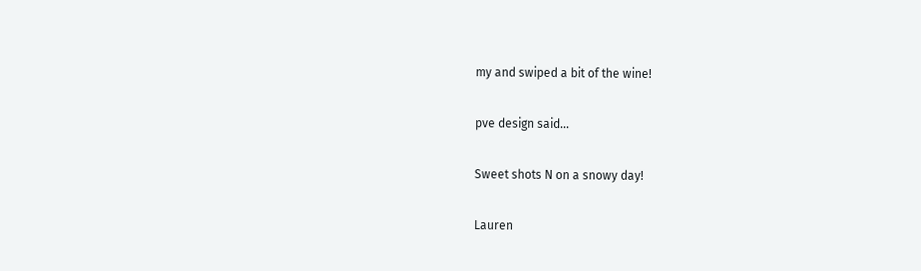my and swiped a bit of the wine!

pve design said...

Sweet shots N on a snowy day!

Lauren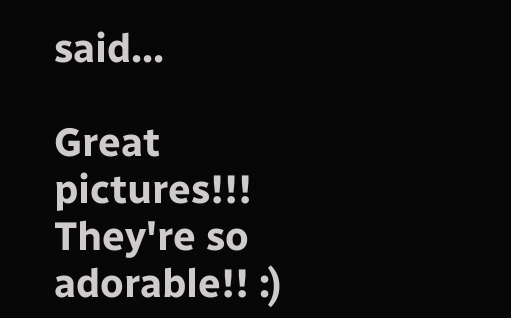said...

Great pictures!!! They're so adorable!! :)